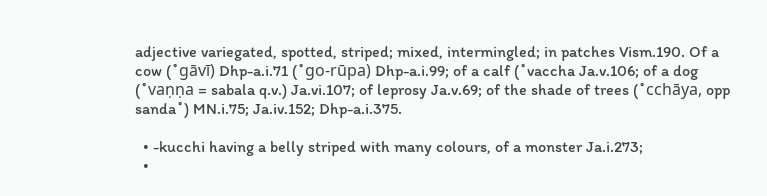adjective variegated, spotted, striped; mixed, intermingled; in patches Vism.190. Of a cow (˚gāvī) Dhp-a.i.71 (˚go-rūpa) Dhp-a.i.99; of a calf (˚vaccha Ja.v.106; of a dog (˚vaṇṇa = sabala q.v.) Ja.vi.107; of leprosy Ja.v.69; of the shade of trees (˚cchāya, opp sanda˚) MN.i.75; Ja.iv.152; Dhp-a.i.375.

  • -kucchi having a belly striped with many colours, of a monster Ja.i.273;
  •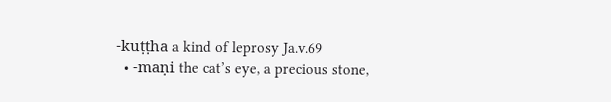-kuṭṭha a kind of leprosy Ja.v.69
  • -maṇi the cat’s eye, a precious stone,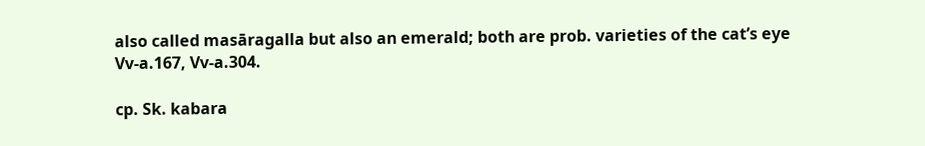also called masāragalla but also an emerald; both are prob. varieties of the cat’s eye Vv-a.167, Vv-a.304.

cp. Sk. kabara